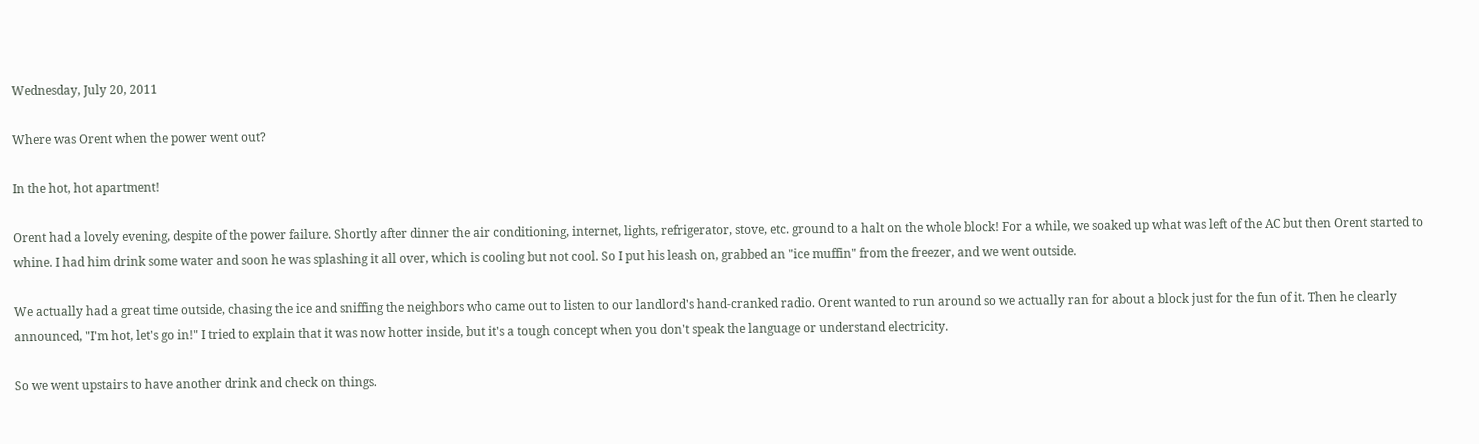Wednesday, July 20, 2011

Where was Orent when the power went out?

In the hot, hot apartment!

Orent had a lovely evening, despite of the power failure. Shortly after dinner the air conditioning, internet, lights, refrigerator, stove, etc. ground to a halt on the whole block! For a while, we soaked up what was left of the AC but then Orent started to whine. I had him drink some water and soon he was splashing it all over, which is cooling but not cool. So I put his leash on, grabbed an "ice muffin" from the freezer, and we went outside.

We actually had a great time outside, chasing the ice and sniffing the neighbors who came out to listen to our landlord's hand-cranked radio. Orent wanted to run around so we actually ran for about a block just for the fun of it. Then he clearly announced, "I'm hot, let's go in!" I tried to explain that it was now hotter inside, but it's a tough concept when you don't speak the language or understand electricity.

So we went upstairs to have another drink and check on things.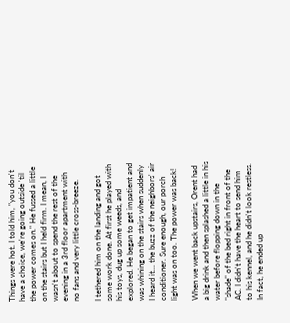Things were hot. I told him, "you don't have a choice, we're going outside 'til the power comes on." He fussed a little on the stairs but I held firm. I mean, I wasn't about to spend the rest of the evening in a 3rd floor apartment with no fans and very little cross-breeze.

I tethered him on the landing and got some work done. At first he played with his toys, dug up some weeds, and explored. He began to get impatient and was whining on the stairs when suddenly I heard it... the buzz of the neighbors' air conditioner. Sure enough, our porch light was on too. The power was back!

When we went back upstairs, Orent had a big drink and then splashed a little in his water before flopping down in the "shade" of the bed right in front of the AC. I didn't have the heart to send him to his kennel, and he didn't look restless. In fact, he ended up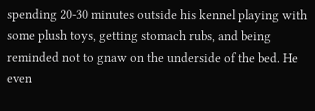spending 20-30 minutes outside his kennel playing with some plush toys, getting stomach rubs, and being reminded not to gnaw on the underside of the bed. He even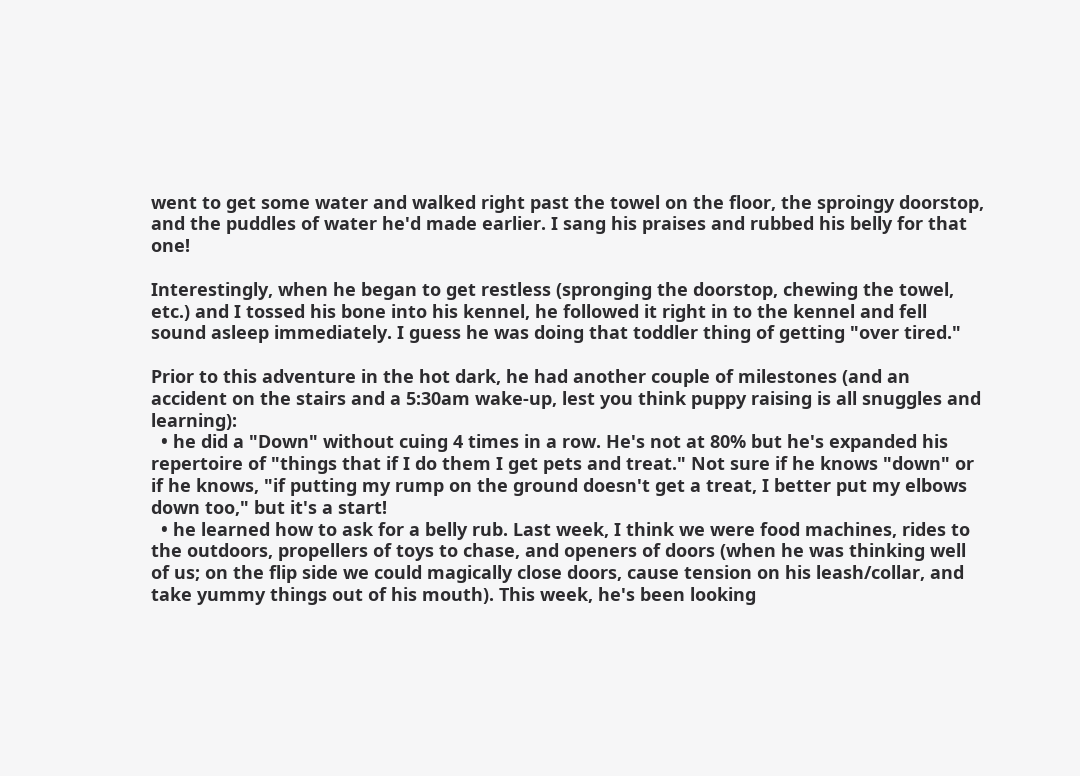went to get some water and walked right past the towel on the floor, the sproingy doorstop, and the puddles of water he'd made earlier. I sang his praises and rubbed his belly for that one!

Interestingly, when he began to get restless (spronging the doorstop, chewing the towel, etc.) and I tossed his bone into his kennel, he followed it right in to the kennel and fell sound asleep immediately. I guess he was doing that toddler thing of getting "over tired."

Prior to this adventure in the hot dark, he had another couple of milestones (and an accident on the stairs and a 5:30am wake-up, lest you think puppy raising is all snuggles and learning):
  • he did a "Down" without cuing 4 times in a row. He's not at 80% but he's expanded his repertoire of "things that if I do them I get pets and treat." Not sure if he knows "down" or if he knows, "if putting my rump on the ground doesn't get a treat, I better put my elbows down too," but it's a start!
  • he learned how to ask for a belly rub. Last week, I think we were food machines, rides to the outdoors, propellers of toys to chase, and openers of doors (when he was thinking well of us; on the flip side we could magically close doors, cause tension on his leash/collar, and take yummy things out of his mouth). This week, he's been looking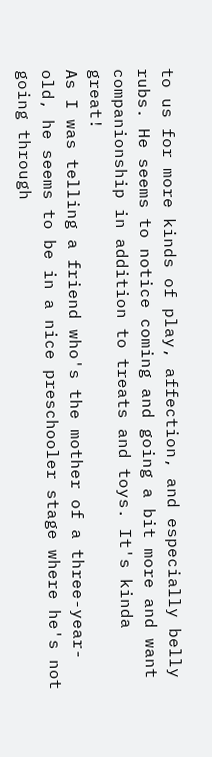to us for more kinds of play, affection, and especially belly rubs. He seems to notice coming and going a bit more and want companionship in addition to treats and toys. It's kinda great!
As I was telling a friend who's the mother of a three-year-old, he seems to be in a nice preschooler stage where he's not going through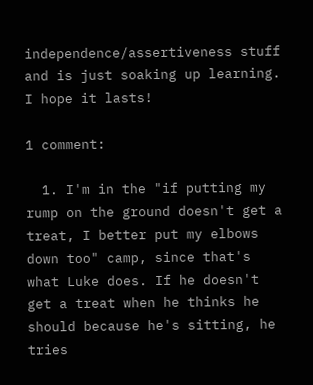independence/assertiveness stuff and is just soaking up learning. I hope it lasts!

1 comment:

  1. I'm in the "if putting my rump on the ground doesn't get a treat, I better put my elbows down too" camp, since that's what Luke does. If he doesn't get a treat when he thinks he should because he's sitting, he tries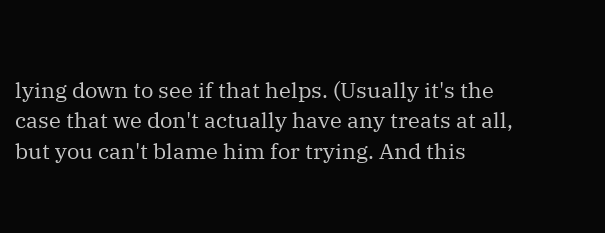lying down to see if that helps. (Usually it's the case that we don't actually have any treats at all, but you can't blame him for trying. And this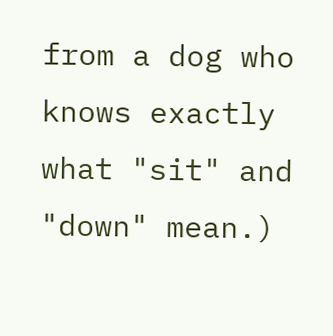from a dog who knows exactly what "sit" and "down" mean.)